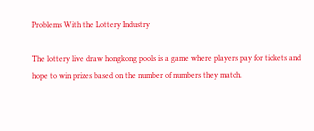Problems With the Lottery Industry

The lottery live draw hongkong pools is a game where players pay for tickets and hope to win prizes based on the number of numbers they match.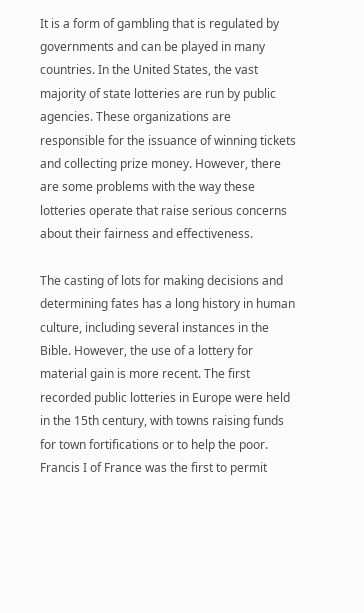It is a form of gambling that is regulated by governments and can be played in many countries. In the United States, the vast majority of state lotteries are run by public agencies. These organizations are responsible for the issuance of winning tickets and collecting prize money. However, there are some problems with the way these lotteries operate that raise serious concerns about their fairness and effectiveness.

The casting of lots for making decisions and determining fates has a long history in human culture, including several instances in the Bible. However, the use of a lottery for material gain is more recent. The first recorded public lotteries in Europe were held in the 15th century, with towns raising funds for town fortifications or to help the poor. Francis I of France was the first to permit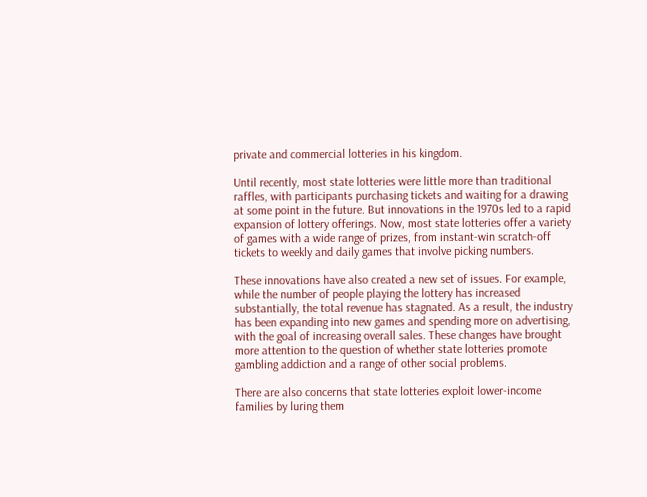private and commercial lotteries in his kingdom.

Until recently, most state lotteries were little more than traditional raffles, with participants purchasing tickets and waiting for a drawing at some point in the future. But innovations in the 1970s led to a rapid expansion of lottery offerings. Now, most state lotteries offer a variety of games with a wide range of prizes, from instant-win scratch-off tickets to weekly and daily games that involve picking numbers.

These innovations have also created a new set of issues. For example, while the number of people playing the lottery has increased substantially, the total revenue has stagnated. As a result, the industry has been expanding into new games and spending more on advertising, with the goal of increasing overall sales. These changes have brought more attention to the question of whether state lotteries promote gambling addiction and a range of other social problems.

There are also concerns that state lotteries exploit lower-income families by luring them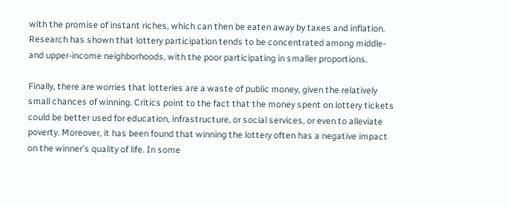with the promise of instant riches, which can then be eaten away by taxes and inflation. Research has shown that lottery participation tends to be concentrated among middle- and upper-income neighborhoods, with the poor participating in smaller proportions.

Finally, there are worries that lotteries are a waste of public money, given the relatively small chances of winning. Critics point to the fact that the money spent on lottery tickets could be better used for education, infrastructure, or social services, or even to alleviate poverty. Moreover, it has been found that winning the lottery often has a negative impact on the winner’s quality of life. In some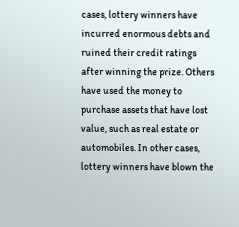cases, lottery winners have incurred enormous debts and ruined their credit ratings after winning the prize. Others have used the money to purchase assets that have lost value, such as real estate or automobiles. In other cases, lottery winners have blown the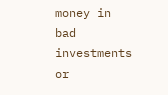money in bad investments or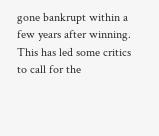gone bankrupt within a few years after winning. This has led some critics to call for the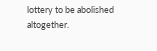lottery to be abolished altogether.